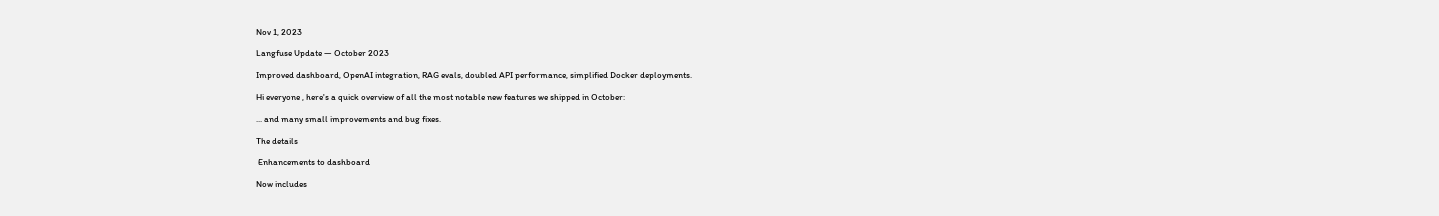Nov 1, 2023

Langfuse Update — October 2023

Improved dashboard, OpenAI integration, RAG evals, doubled API performance, simplified Docker deployments.

Hi everyone , here's a quick overview of all the most notable new features we shipped in October:

... and many small improvements and bug fixes.

The details

 Enhancements to dashboard

Now includes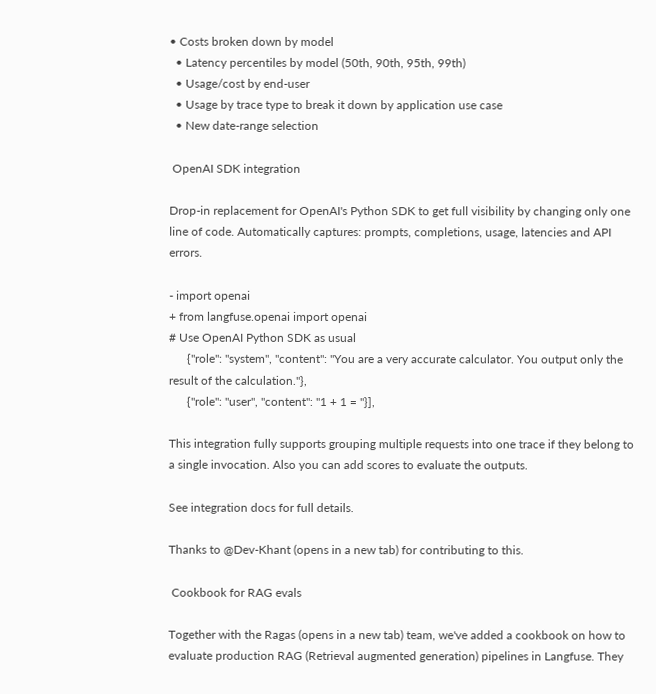• Costs broken down by model
  • Latency percentiles by model (50th, 90th, 95th, 99th)
  • Usage/cost by end-user
  • Usage by trace type to break it down by application use case
  • New date-range selection

 OpenAI SDK integration

Drop-in replacement for OpenAI's Python SDK to get full visibility by changing only one line of code. Automatically captures: prompts, completions, usage, latencies and API errors.

- import openai
+ from langfuse.openai import openai
# Use OpenAI Python SDK as usual
      {"role": "system", "content": "You are a very accurate calculator. You output only the result of the calculation."},
      {"role": "user", "content": "1 + 1 = "}],

This integration fully supports grouping multiple requests into one trace if they belong to a single invocation. Also you can add scores to evaluate the outputs.

See integration docs for full details.

Thanks to @Dev-Khant (opens in a new tab) for contributing to this.

 Cookbook for RAG evals

Together with the Ragas (opens in a new tab) team, we've added a cookbook on how to evaluate production RAG (Retrieval augmented generation) pipelines in Langfuse. They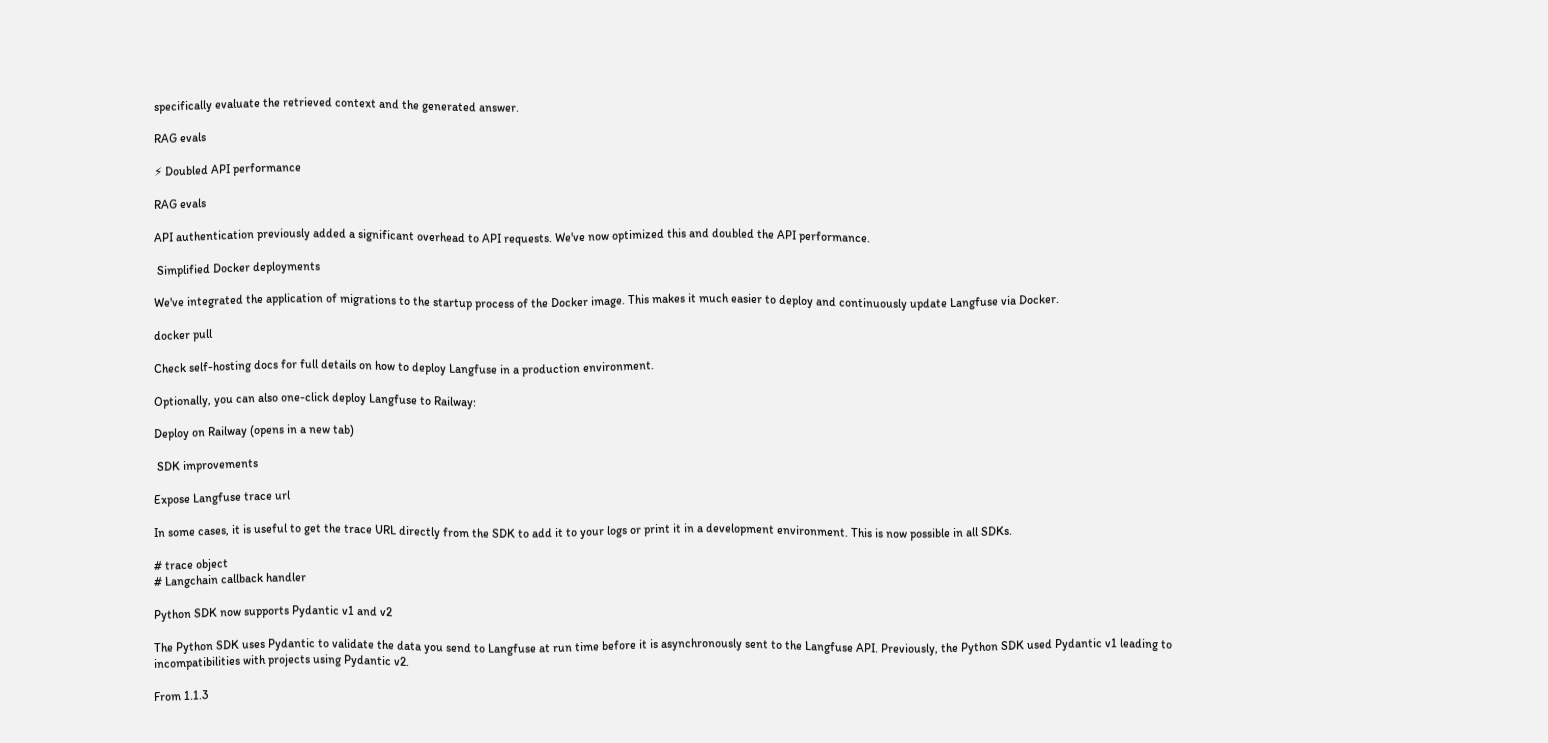specifically evaluate the retrieved context and the generated answer.

RAG evals

⚡ Doubled API performance

RAG evals

API authentication previously added a significant overhead to API requests. We've now optimized this and doubled the API performance.

 Simplified Docker deployments

We've integrated the application of migrations to the startup process of the Docker image. This makes it much easier to deploy and continuously update Langfuse via Docker.

docker pull

Check self-hosting docs for full details on how to deploy Langfuse in a production environment.

Optionally, you can also one-click deploy Langfuse to Railway:

Deploy on Railway (opens in a new tab)

 SDK improvements

Expose Langfuse trace url

In some cases, it is useful to get the trace URL directly from the SDK to add it to your logs or print it in a development environment. This is now possible in all SDKs.

# trace object
# Langchain callback handler

Python SDK now supports Pydantic v1 and v2

The Python SDK uses Pydantic to validate the data you send to Langfuse at run time before it is asynchronously sent to the Langfuse API. Previously, the Python SDK used Pydantic v1 leading to incompatibilities with projects using Pydantic v2.

From 1.1.3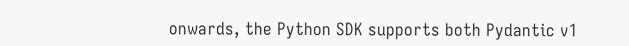onwards, the Python SDK supports both Pydantic v1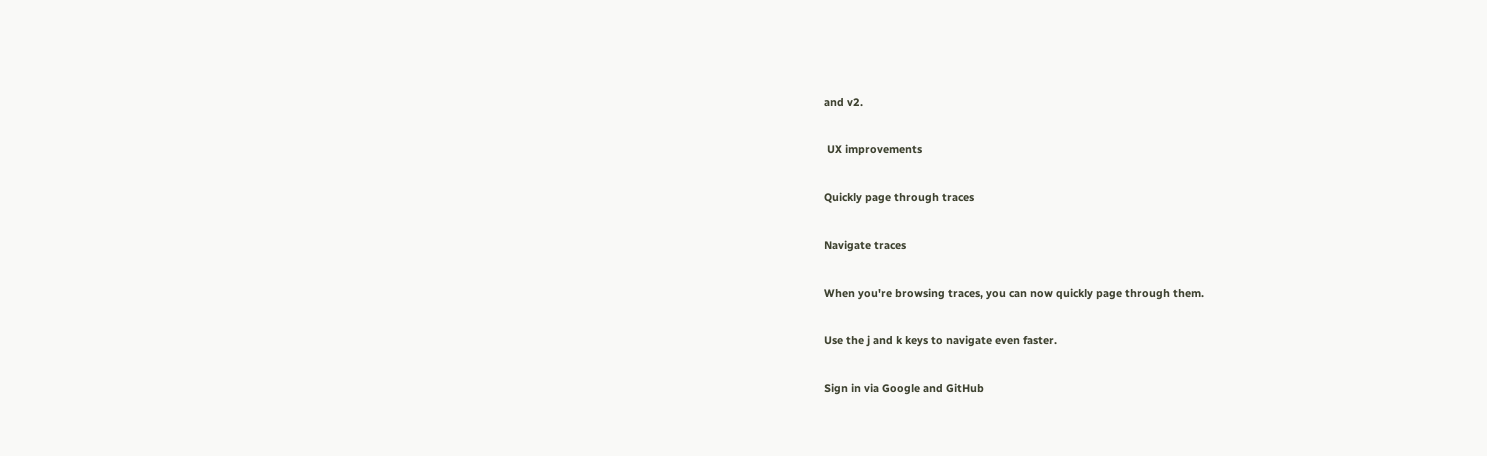and v2.

 UX improvements

Quickly page through traces

Navigate traces

When you're browsing traces, you can now quickly page through them.

Use the j and k keys to navigate even faster.

Sign in via Google and GitHub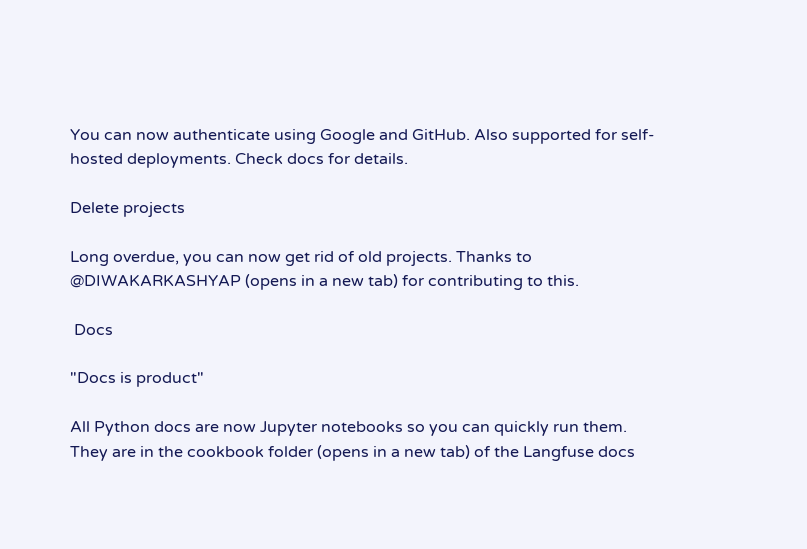You can now authenticate using Google and GitHub. Also supported for self-hosted deployments. Check docs for details.

Delete projects

Long overdue, you can now get rid of old projects. Thanks to @DIWAKARKASHYAP (opens in a new tab) for contributing to this.

 Docs

"Docs is product"

All Python docs are now Jupyter notebooks so you can quickly run them. They are in the cookbook folder (opens in a new tab) of the Langfuse docs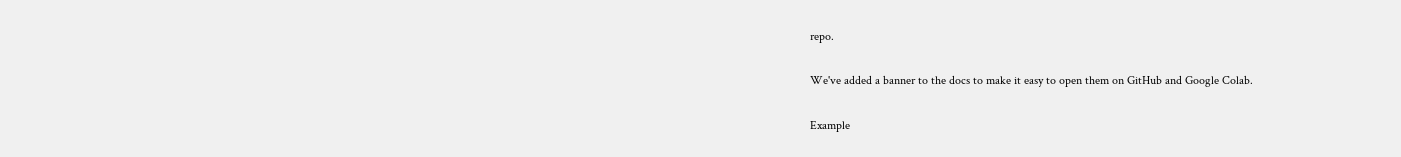repo.

We've added a banner to the docs to make it easy to open them on GitHub and Google Colab.

Example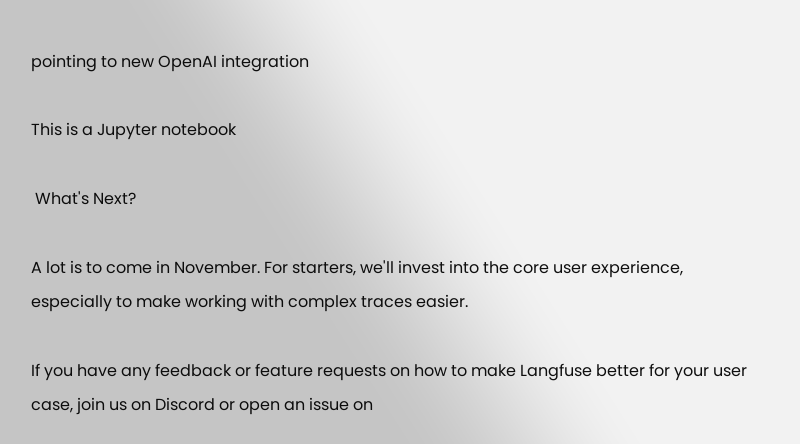pointing to new OpenAI integration

This is a Jupyter notebook

 What's Next?

A lot is to come in November. For starters, we'll invest into the core user experience, especially to make working with complex traces easier.

If you have any feedback or feature requests on how to make Langfuse better for your user case, join us on Discord or open an issue on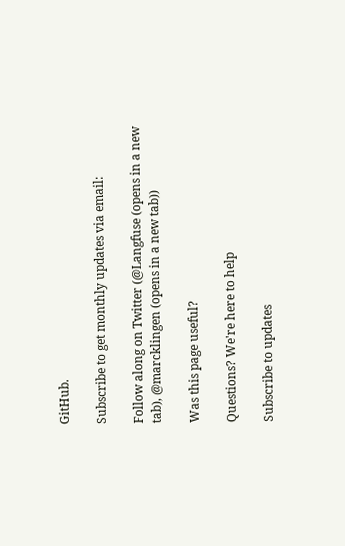GitHub.

Subscribe to get monthly updates via email:

Follow along on Twitter (@Langfuse (opens in a new tab), @marcklingen (opens in a new tab))

Was this page useful?

Questions? We're here to help

Subscribe to updates